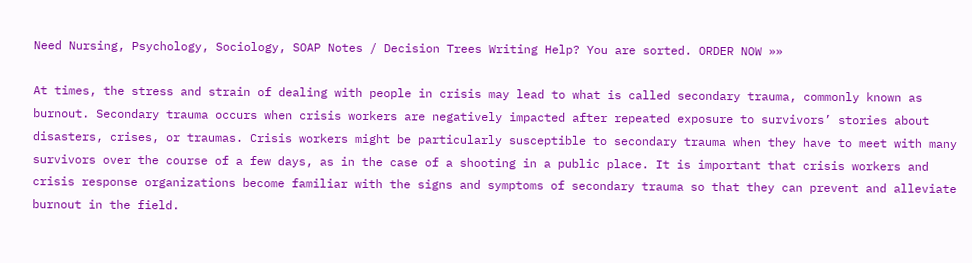Need Nursing, Psychology, Sociology, SOAP Notes / Decision Trees Writing Help? You are sorted. ORDER NOW »»

At times, the stress and strain of dealing with people in crisis may lead to what is called secondary trauma, commonly known as burnout. Secondary trauma occurs when crisis workers are negatively impacted after repeated exposure to survivors’ stories about disasters, crises, or traumas. Crisis workers might be particularly susceptible to secondary trauma when they have to meet with many survivors over the course of a few days, as in the case of a shooting in a public place. It is important that crisis workers and crisis response organizations become familiar with the signs and symptoms of secondary trauma so that they can prevent and alleviate burnout in the field.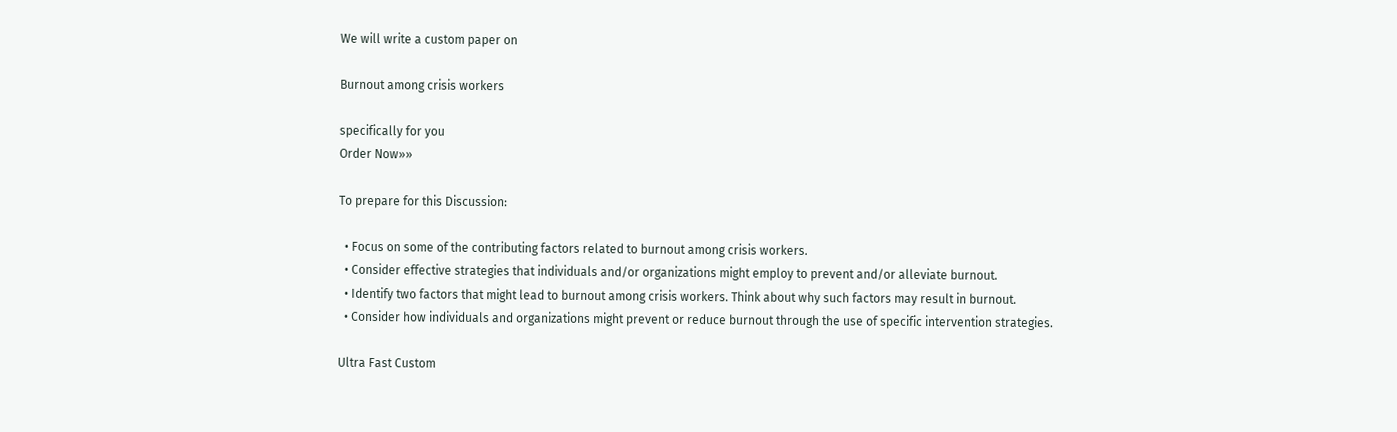We will write a custom paper on

Burnout among crisis workers

specifically for you
Order Now»»

To prepare for this Discussion:

  • Focus on some of the contributing factors related to burnout among crisis workers.
  • Consider effective strategies that individuals and/or organizations might employ to prevent and/or alleviate burnout.
  • Identify two factors that might lead to burnout among crisis workers. Think about why such factors may result in burnout.
  • Consider how individuals and organizations might prevent or reduce burnout through the use of specific intervention strategies.

Ultra Fast Custom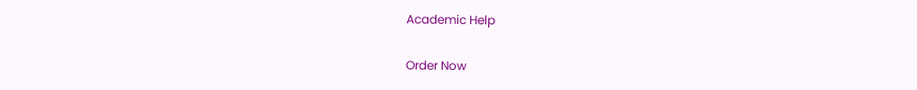Academic Help

Order Now